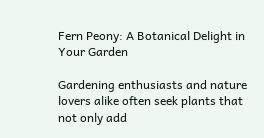Fern Peony: A Botanical Delight in Your Garden

Gardening enthusiasts and nature lovers alike often seek plants that not only add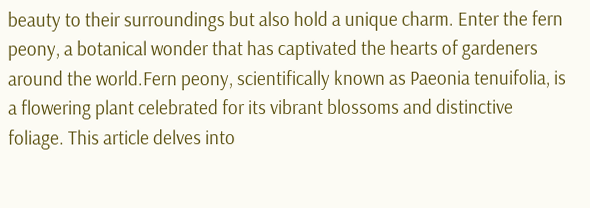beauty to their surroundings but also hold a unique charm. Enter the fern peony, a botanical wonder that has captivated the hearts of gardeners around the world.Fern peony, scientifically known as Paeonia tenuifolia, is a flowering plant celebrated for its vibrant blossoms and distinctive foliage. This article delves into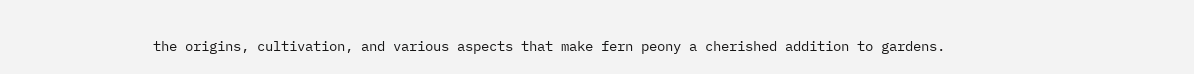the origins, cultivation, and various aspects that make fern peony a cherished addition to gardens.